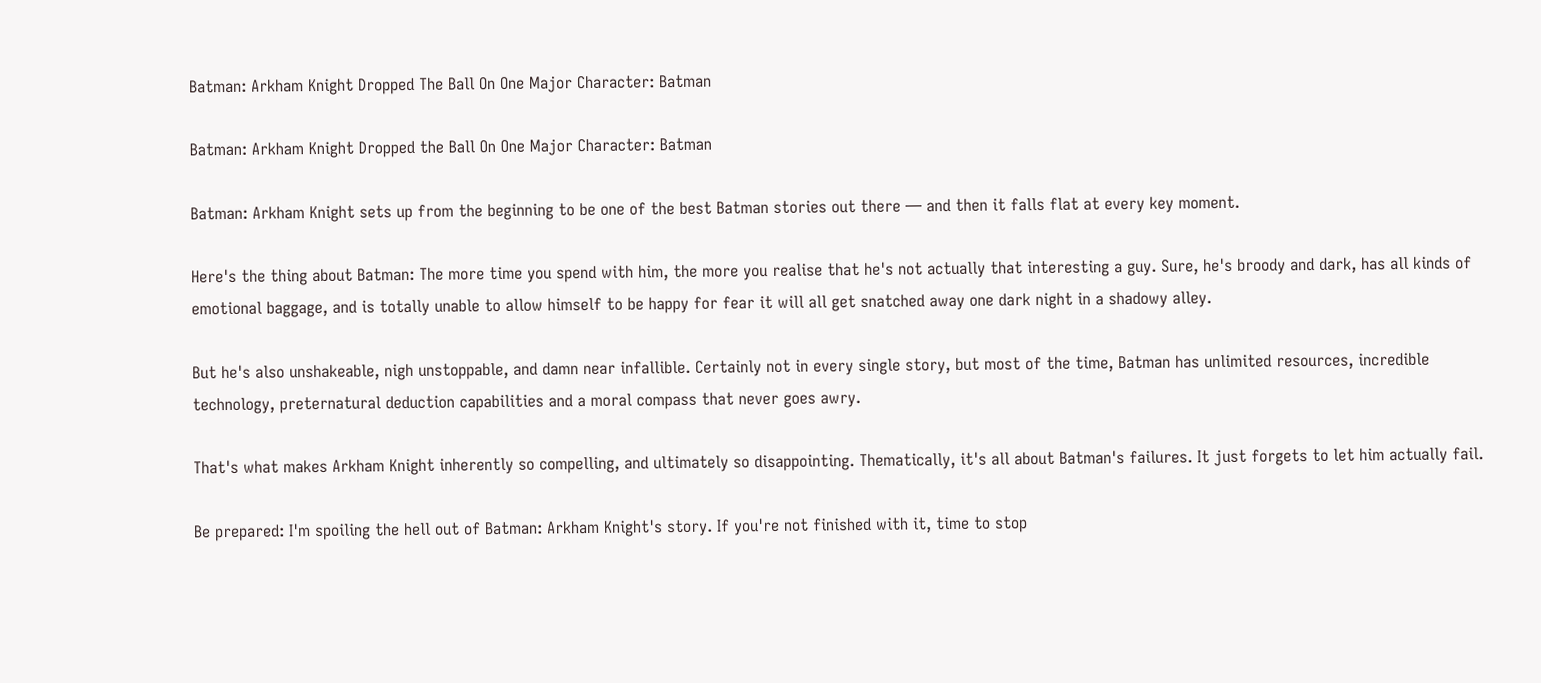Batman: Arkham Knight Dropped The Ball On One Major Character: Batman

Batman: Arkham Knight Dropped the Ball On One Major Character: Batman

Batman: Arkham Knight sets up from the beginning to be one of the best Batman stories out there — and then it falls flat at every key moment.

Here's the thing about Batman: The more time you spend with him, the more you realise that he's not actually that interesting a guy. Sure, he's broody and dark, has all kinds of emotional baggage, and is totally unable to allow himself to be happy for fear it will all get snatched away one dark night in a shadowy alley.

But he's also unshakeable, nigh unstoppable, and damn near infallible. Certainly not in every single story, but most of the time, Batman has unlimited resources, incredible technology, preternatural deduction capabilities and a moral compass that never goes awry.

That's what makes Arkham Knight inherently so compelling, and ultimately so disappointing. Thematically, it's all about Batman's failures. It just forgets to let him actually fail.

Be prepared: I'm spoiling the hell out of Batman: Arkham Knight's story. If you're not finished with it, time to stop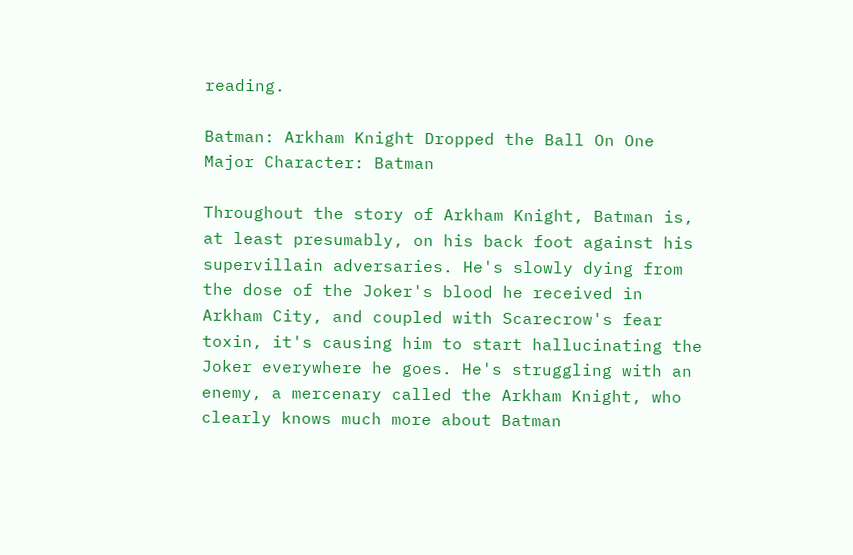reading.

Batman: Arkham Knight Dropped the Ball On One Major Character: Batman

Throughout the story of Arkham Knight, Batman is, at least presumably, on his back foot against his supervillain adversaries. He's slowly dying from the dose of the Joker's blood he received in Arkham City, and coupled with Scarecrow's fear toxin, it's causing him to start hallucinating the Joker everywhere he goes. He's struggling with an enemy, a mercenary called the Arkham Knight, who clearly knows much more about Batman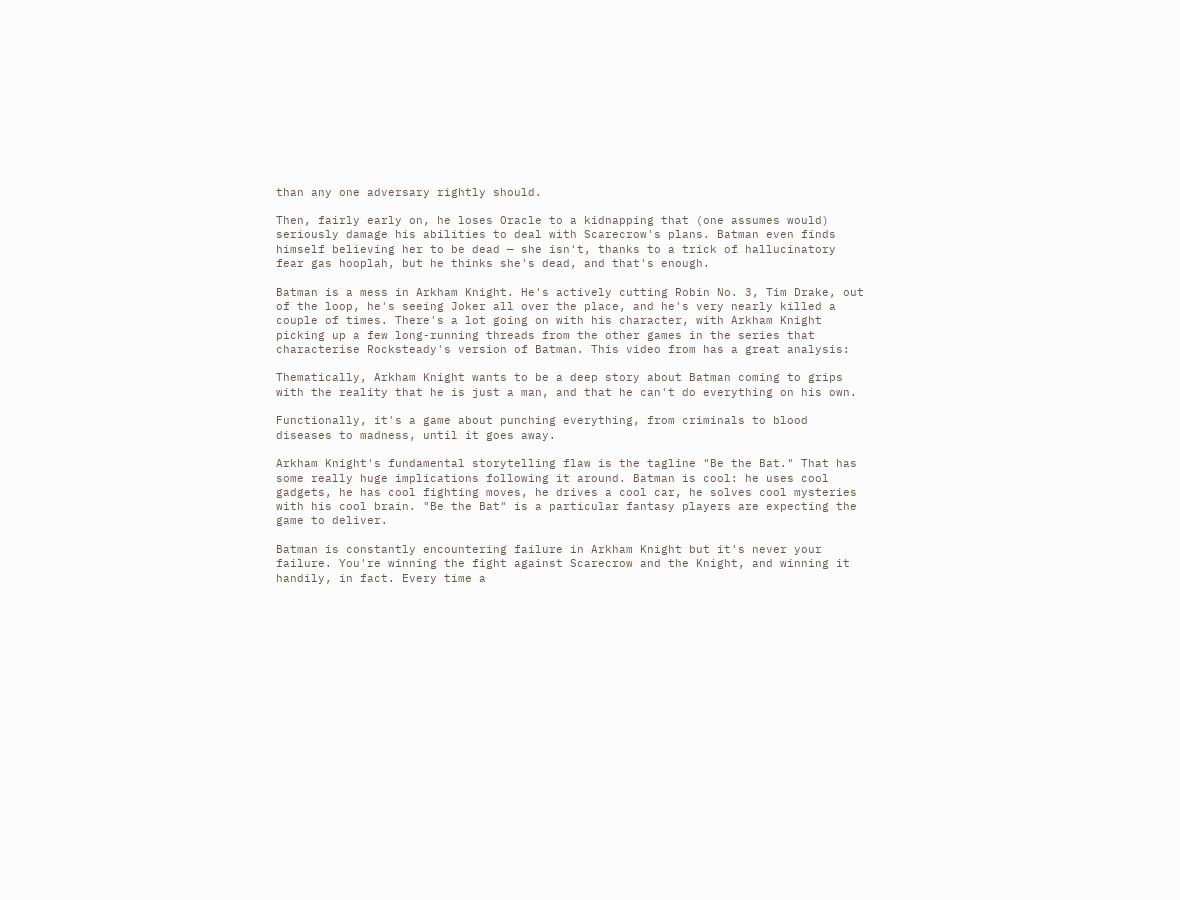than any one adversary rightly should.

Then, fairly early on, he loses Oracle to a kidnapping that (one assumes would) seriously damage his abilities to deal with Scarecrow's plans. Batman even finds himself believing her to be dead — she isn't, thanks to a trick of hallucinatory fear gas hooplah, but he thinks she's dead, and that's enough.

Batman is a mess in Arkham Knight. He's actively cutting Robin No. 3, Tim Drake, out of the loop, he's seeing Joker all over the place, and he's very nearly killed a couple of times. There's a lot going on with his character, with Arkham Knight picking up a few long-running threads from the other games in the series that characterise Rocksteady's version of Batman. This video from has a great analysis:

Thematically, Arkham Knight wants to be a deep story about Batman coming to grips with the reality that he is just a man, and that he can't do everything on his own.

Functionally, it's a game about punching everything, from criminals to blood diseases to madness, until it goes away.

Arkham Knight's fundamental storytelling flaw is the tagline "Be the Bat." That has some really huge implications following it around. Batman is cool: he uses cool gadgets, he has cool fighting moves, he drives a cool car, he solves cool mysteries with his cool brain. "Be the Bat" is a particular fantasy players are expecting the game to deliver.

Batman is constantly encountering failure in Arkham Knight but it's never your failure. You're winning the fight against Scarecrow and the Knight, and winning it handily, in fact. Every time a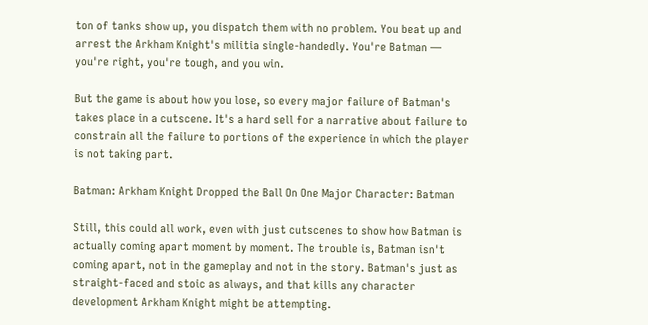ton of tanks show up, you dispatch them with no problem. You beat up and arrest the Arkham Knight's militia single-handedly. You're Batman — you're right, you're tough, and you win.

But the game is about how you lose, so every major failure of Batman's takes place in a cutscene. It's a hard sell for a narrative about failure to constrain all the failure to portions of the experience in which the player is not taking part.

Batman: Arkham Knight Dropped the Ball On One Major Character: Batman

Still, this could all work, even with just cutscenes to show how Batman is actually coming apart moment by moment. The trouble is, Batman isn't coming apart, not in the gameplay and not in the story. Batman's just as straight-faced and stoic as always, and that kills any character development Arkham Knight might be attempting.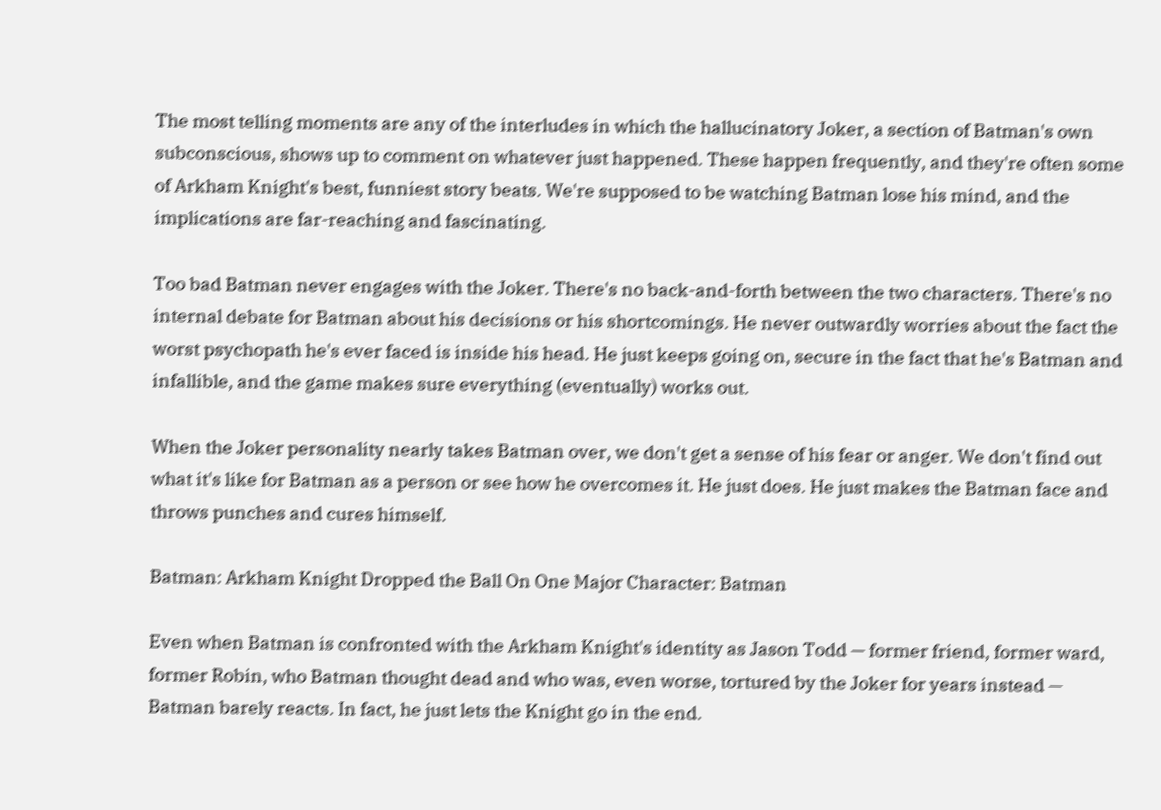The most telling moments are any of the interludes in which the hallucinatory Joker, a section of Batman's own subconscious, shows up to comment on whatever just happened. These happen frequently, and they're often some of Arkham Knight's best, funniest story beats. We're supposed to be watching Batman lose his mind, and the implications are far-reaching and fascinating.

Too bad Batman never engages with the Joker. There's no back-and-forth between the two characters. There's no internal debate for Batman about his decisions or his shortcomings. He never outwardly worries about the fact the worst psychopath he's ever faced is inside his head. He just keeps going on, secure in the fact that he's Batman and infallible, and the game makes sure everything (eventually) works out.

When the Joker personality nearly takes Batman over, we don't get a sense of his fear or anger. We don't find out what it's like for Batman as a person or see how he overcomes it. He just does. He just makes the Batman face and throws punches and cures himself.

Batman: Arkham Knight Dropped the Ball On One Major Character: Batman

Even when Batman is confronted with the Arkham Knight's identity as Jason Todd — former friend, former ward, former Robin, who Batman thought dead and who was, even worse, tortured by the Joker for years instead — Batman barely reacts. In fact, he just lets the Knight go in the end.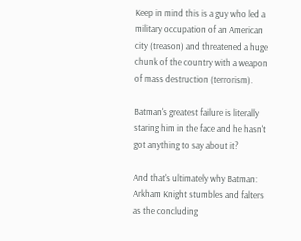Keep in mind this is a guy who led a military occupation of an American city (treason) and threatened a huge chunk of the country with a weapon of mass destruction (terrorism).

Batman's greatest failure is literally staring him in the face and he hasn't got anything to say about it?

And that's ultimately why Batman: Arkham Knight stumbles and falters as the concluding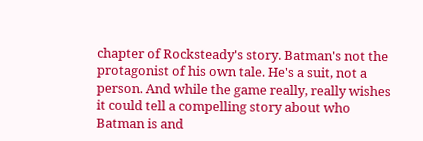chapter of Rocksteady's story. Batman's not the protagonist of his own tale. He's a suit, not a person. And while the game really, really wishes it could tell a compelling story about who Batman is and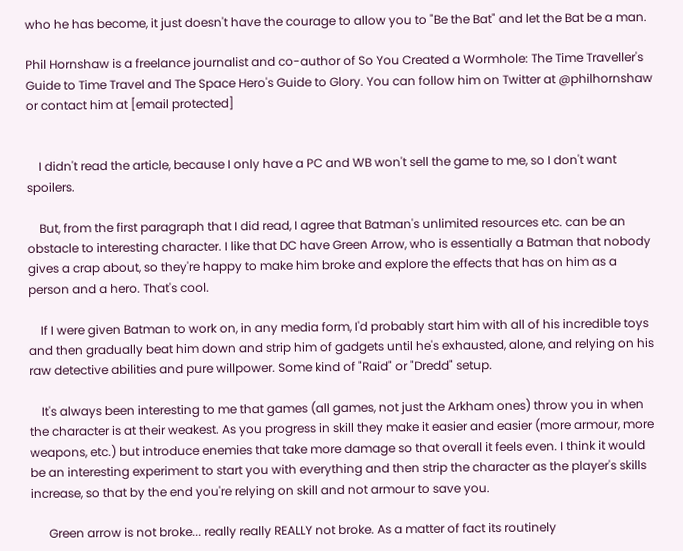who he has become, it just doesn't have the courage to allow you to "Be the Bat" and let the Bat be a man.

Phil Hornshaw is a freelance journalist and co-author of So You Created a Wormhole: The Time Traveller's Guide to Time Travel and The Space Hero's Guide to Glory. You can follow him on Twitter at @philhornshaw or contact him at [email protected]


    I didn't read the article, because I only have a PC and WB won't sell the game to me, so I don't want spoilers.

    But, from the first paragraph that I did read, I agree that Batman's unlimited resources etc. can be an obstacle to interesting character. I like that DC have Green Arrow, who is essentially a Batman that nobody gives a crap about, so they're happy to make him broke and explore the effects that has on him as a person and a hero. That's cool.

    If I were given Batman to work on, in any media form, I'd probably start him with all of his incredible toys and then gradually beat him down and strip him of gadgets until he's exhausted, alone, and relying on his raw detective abilities and pure willpower. Some kind of "Raid" or "Dredd" setup.

    It's always been interesting to me that games (all games, not just the Arkham ones) throw you in when the character is at their weakest. As you progress in skill they make it easier and easier (more armour, more weapons, etc.) but introduce enemies that take more damage so that overall it feels even. I think it would be an interesting experiment to start you with everything and then strip the character as the player's skills increase, so that by the end you're relying on skill and not armour to save you.

      Green arrow is not broke... really really REALLY not broke. As a matter of fact its routinely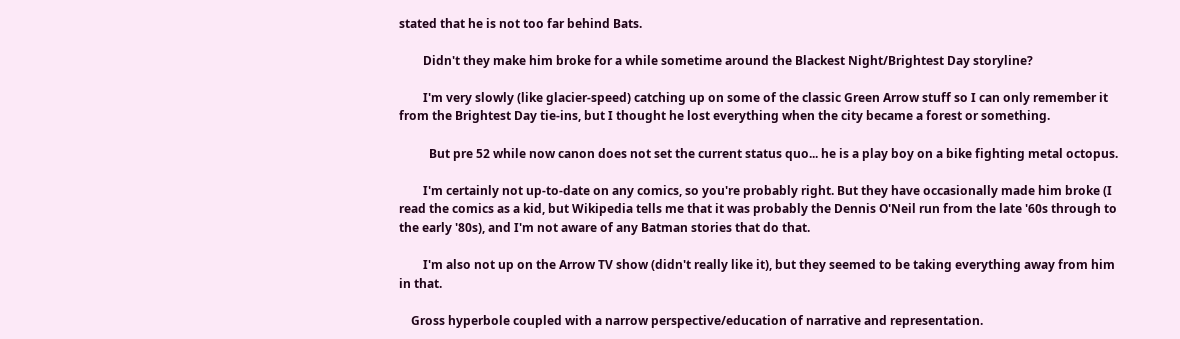stated that he is not too far behind Bats.

        Didn't they make him broke for a while sometime around the Blackest Night/Brightest Day storyline?

        I'm very slowly (like glacier-speed) catching up on some of the classic Green Arrow stuff so I can only remember it from the Brightest Day tie-ins, but I thought he lost everything when the city became a forest or something.

          But pre 52 while now canon does not set the current status quo... he is a play boy on a bike fighting metal octopus.

        I'm certainly not up-to-date on any comics, so you're probably right. But they have occasionally made him broke (I read the comics as a kid, but Wikipedia tells me that it was probably the Dennis O'Neil run from the late '60s through to the early '80s), and I'm not aware of any Batman stories that do that.

        I'm also not up on the Arrow TV show (didn't really like it), but they seemed to be taking everything away from him in that.

    Gross hyperbole coupled with a narrow perspective/education of narrative and representation.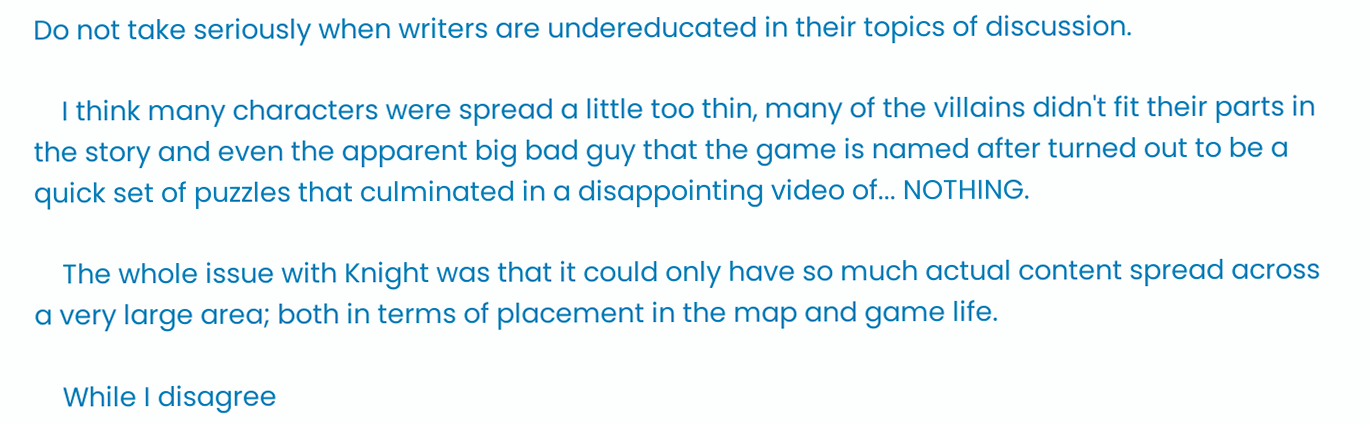Do not take seriously when writers are undereducated in their topics of discussion.

    I think many characters were spread a little too thin, many of the villains didn't fit their parts in the story and even the apparent big bad guy that the game is named after turned out to be a quick set of puzzles that culminated in a disappointing video of... NOTHING.

    The whole issue with Knight was that it could only have so much actual content spread across a very large area; both in terms of placement in the map and game life.

    While I disagree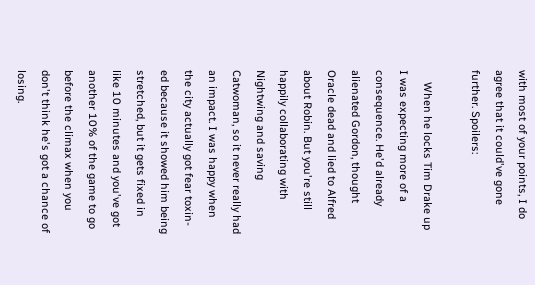with most of your points, I do agree that it could've gone further. Spoilers:

    When he locks Tim Drake up I was expecting more of a consequence. He'd already alienated Gordon, thought Oracle dead and lied to Alfred about Robin. But you're still happily collaborating with Nightwing and saving Catwoman, so it never really had an impact. I was happy when the city actually got fear toxin-ed because it showed him being stretched, but it gets fixed in like 10 minutes and you've got another 10% of the game to go before the climax when you don't think he's got a chance of losing.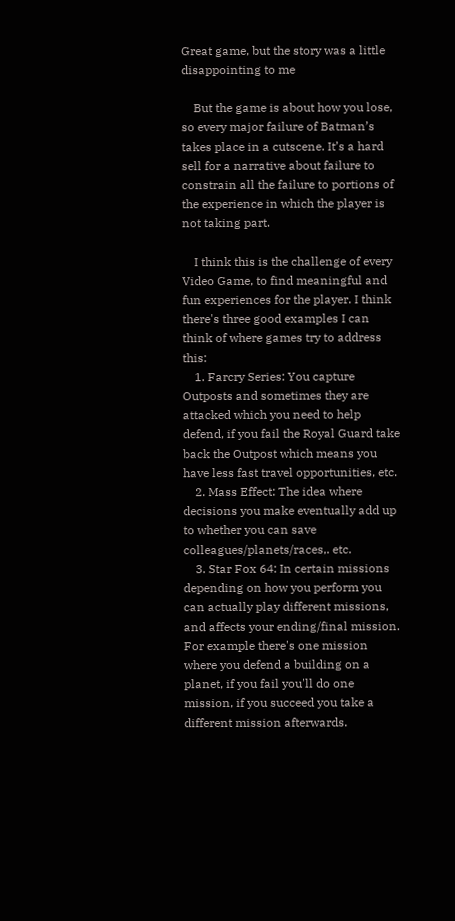Great game, but the story was a little disappointing to me

    But the game is about how you lose, so every major failure of Batman’s takes place in a cutscene. It’s a hard sell for a narrative about failure to constrain all the failure to portions of the experience in which the player is not taking part.

    I think this is the challenge of every Video Game, to find meaningful and fun experiences for the player. I think there's three good examples I can think of where games try to address this:
    1. Farcry Series: You capture Outposts and sometimes they are attacked which you need to help defend, if you fail the Royal Guard take back the Outpost which means you have less fast travel opportunities, etc.
    2. Mass Effect: The idea where decisions you make eventually add up to whether you can save colleagues/planets/races,. etc.
    3. Star Fox 64: In certain missions depending on how you perform you can actually play different missions, and affects your ending/final mission. For example there's one mission where you defend a building on a planet, if you fail you'll do one mission, if you succeed you take a different mission afterwards.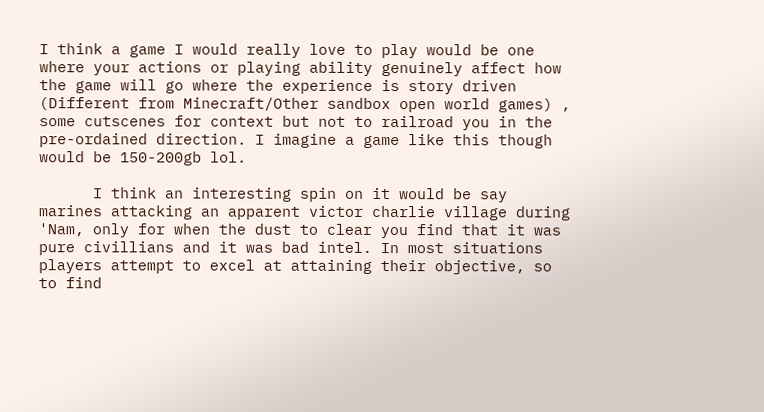I think a game I would really love to play would be one where your actions or playing ability genuinely affect how the game will go where the experience is story driven (Different from Minecraft/Other sandbox open world games) , some cutscenes for context but not to railroad you in the pre-ordained direction. I imagine a game like this though would be 150-200gb lol.

      I think an interesting spin on it would be say marines attacking an apparent victor charlie village during 'Nam, only for when the dust to clear you find that it was pure civillians and it was bad intel. In most situations players attempt to excel at attaining their objective, so to find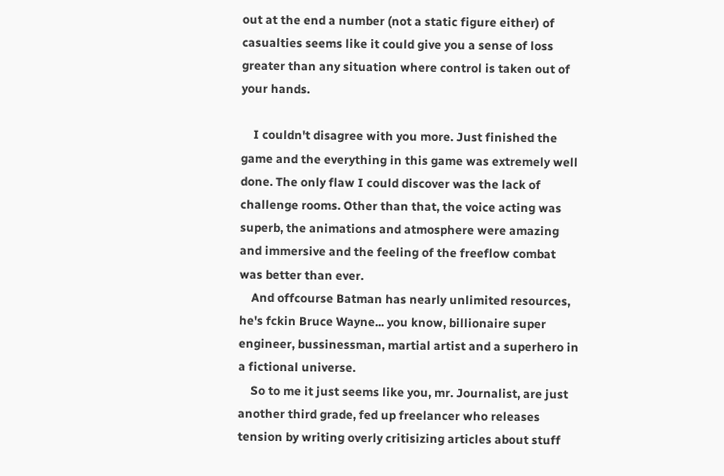out at the end a number (not a static figure either) of casualties seems like it could give you a sense of loss greater than any situation where control is taken out of your hands.

    I couldn't disagree with you more. Just finished the game and the everything in this game was extremely well done. The only flaw I could discover was the lack of challenge rooms. Other than that, the voice acting was superb, the animations and atmosphere were amazing and immersive and the feeling of the freeflow combat was better than ever.
    And offcourse Batman has nearly unlimited resources, he's fckin Bruce Wayne... you know, billionaire super engineer, bussinessman, martial artist and a superhero in a fictional universe.
    So to me it just seems like you, mr. Journalist, are just another third grade, fed up freelancer who releases tension by writing overly critisizing articles about stuff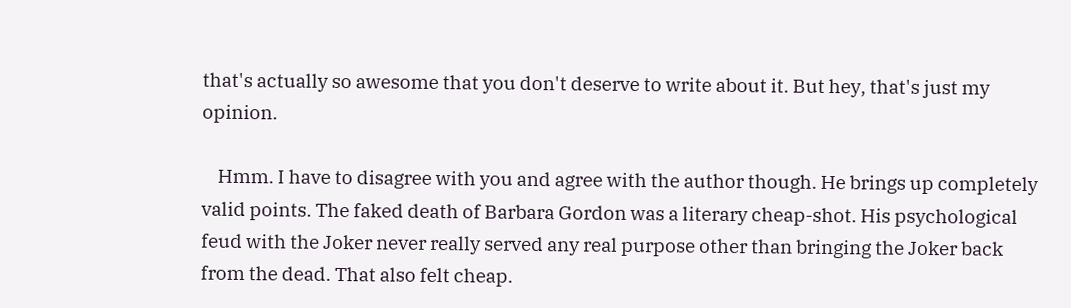that's actually so awesome that you don't deserve to write about it. But hey, that's just my opinion.

    Hmm. I have to disagree with you and agree with the author though. He brings up completely valid points. The faked death of Barbara Gordon was a literary cheap-shot. His psychological feud with the Joker never really served any real purpose other than bringing the Joker back from the dead. That also felt cheap.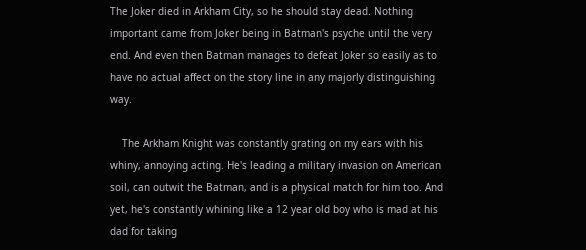The Joker died in Arkham City, so he should stay dead. Nothing important came from Joker being in Batman's psyche until the very end. And even then Batman manages to defeat Joker so easily as to have no actual affect on the story line in any majorly distinguishing way.

    The Arkham Knight was constantly grating on my ears with his whiny, annoying acting. He's leading a military invasion on American soil, can outwit the Batman, and is a physical match for him too. And yet, he's constantly whining like a 12 year old boy who is mad at his dad for taking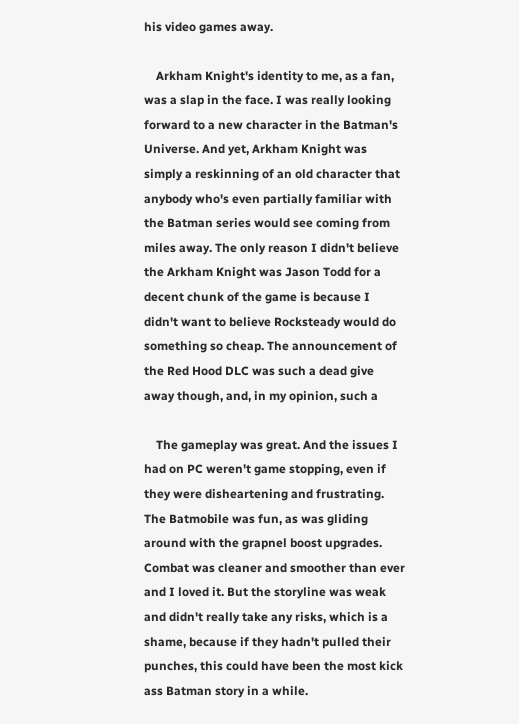his video games away.

    Arkham Knight's identity to me, as a fan, was a slap in the face. I was really looking forward to a new character in the Batman's Universe. And yet, Arkham Knight was simply a reskinning of an old character that anybody who's even partially familiar with the Batman series would see coming from miles away. The only reason I didn't believe the Arkham Knight was Jason Todd for a decent chunk of the game is because I didn't want to believe Rocksteady would do something so cheap. The announcement of the Red Hood DLC was such a dead give away though, and, in my opinion, such a

    The gameplay was great. And the issues I had on PC weren't game stopping, even if they were disheartening and frustrating. The Batmobile was fun, as was gliding around with the grapnel boost upgrades. Combat was cleaner and smoother than ever and I loved it. But the storyline was weak and didn't really take any risks, which is a shame, because if they hadn't pulled their punches, this could have been the most kick ass Batman story in a while.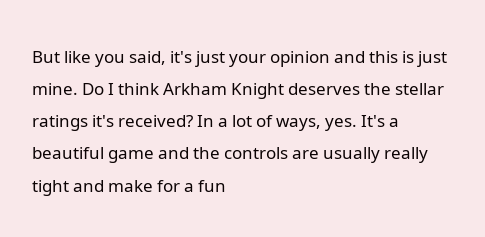But like you said, it's just your opinion and this is just mine. Do I think Arkham Knight deserves the stellar ratings it's received? In a lot of ways, yes. It's a beautiful game and the controls are usually really tight and make for a fun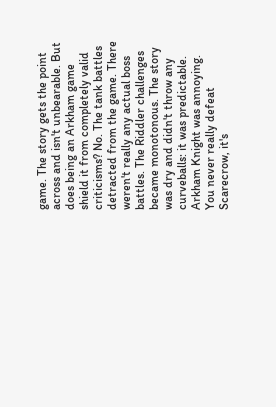game. The story gets the point across and isn't unbearable. But does being an Arkham game shield it from completely valid criticisms? No. The tank battles detracted from the game. There weren't really any actual boss battles. The Riddler challenges became monotonous. The story was dry and didn't throw any curveballs: it was predictable. Arkham Knight was annoying. You never really defeat Scarecrow, it's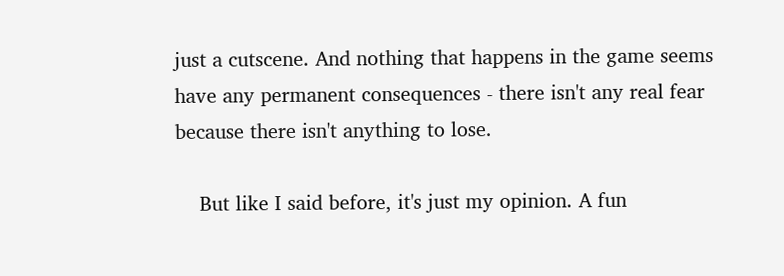just a cutscene. And nothing that happens in the game seems have any permanent consequences - there isn't any real fear because there isn't anything to lose.

    But like I said before, it's just my opinion. A fun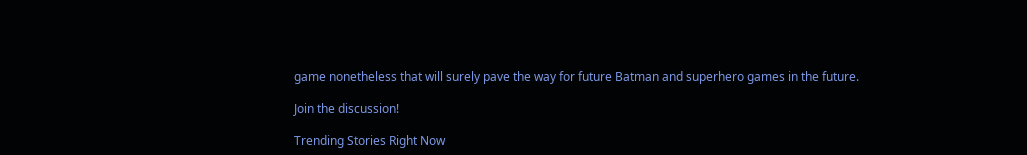game nonetheless that will surely pave the way for future Batman and superhero games in the future.

Join the discussion!

Trending Stories Right Now